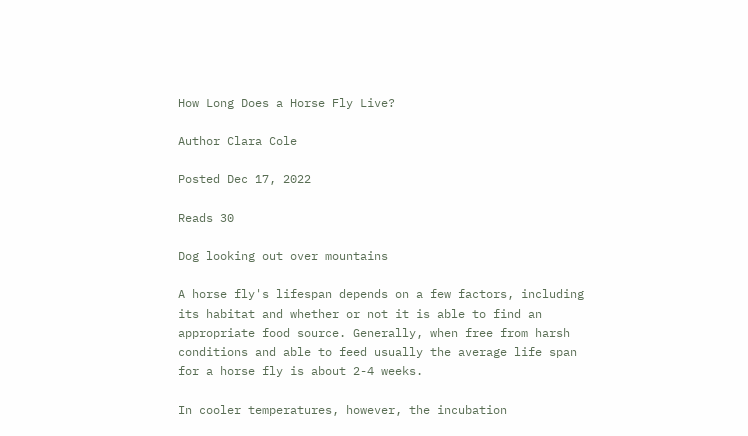How Long Does a Horse Fly Live?

Author Clara Cole

Posted Dec 17, 2022

Reads 30

Dog looking out over mountains

A horse fly's lifespan depends on a few factors, including its habitat and whether or not it is able to find an appropriate food source. Generally, when free from harsh conditions and able to feed usually the average life span for a horse fly is about 2-4 weeks.

In cooler temperatures, however, the incubation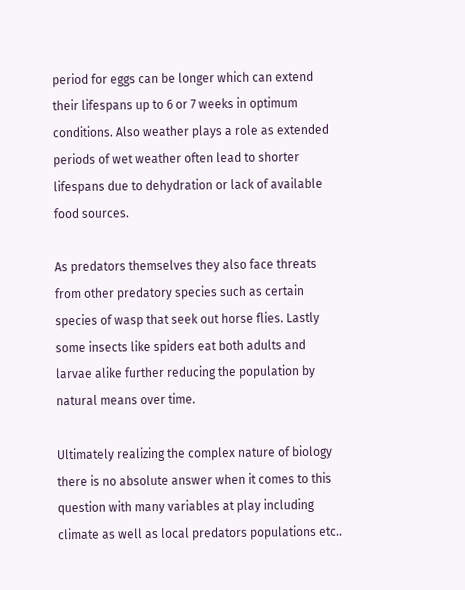period for eggs can be longer which can extend their lifespans up to 6 or 7 weeks in optimum conditions. Also weather plays a role as extended periods of wet weather often lead to shorter lifespans due to dehydration or lack of available food sources.

As predators themselves they also face threats from other predatory species such as certain species of wasp that seek out horse flies. Lastly some insects like spiders eat both adults and larvae alike further reducing the population by natural means over time.

Ultimately realizing the complex nature of biology there is no absolute answer when it comes to this question with many variables at play including climate as well as local predators populations etc..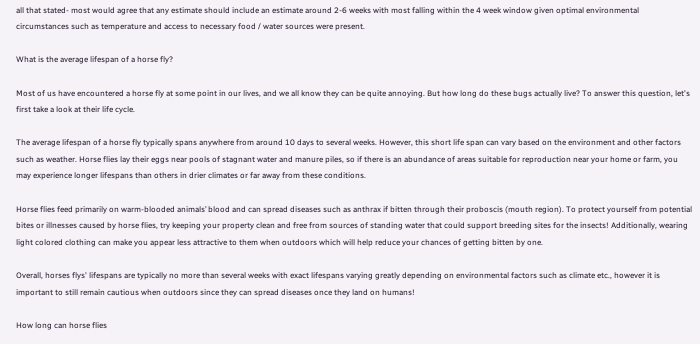all that stated- most would agree that any estimate should include an estimate around 2-6 weeks with most falling within the 4 week window given optimal environmental circumstances such as temperature and access to necessary food / water sources were present.

What is the average lifespan of a horse fly?

Most of us have encountered a horse fly at some point in our lives, and we all know they can be quite annoying. But how long do these bugs actually live? To answer this question, let's first take a look at their life cycle.

The average lifespan of a horse fly typically spans anywhere from around 10 days to several weeks. However, this short life span can vary based on the environment and other factors such as weather. Horse flies lay their eggs near pools of stagnant water and manure piles, so if there is an abundance of areas suitable for reproduction near your home or farm, you may experience longer lifespans than others in drier climates or far away from these conditions.

Horse flies feed primarily on warm-blooded animals’ blood and can spread diseases such as anthrax if bitten through their proboscis (mouth region). To protect yourself from potential bites or illnesses caused by horse flies, try keeping your property clean and free from sources of standing water that could support breeding sites for the insects! Additionally, wearing light colored clothing can make you appear less attractive to them when outdoors which will help reduce your chances of getting bitten by one.

Overall, horses flys' lifespans are typically no more than several weeks with exact lifespans varying greatly depending on environmental factors such as climate etc., however it is important to still remain cautious when outdoors since they can spread diseases once they land on humans!

How long can horse flies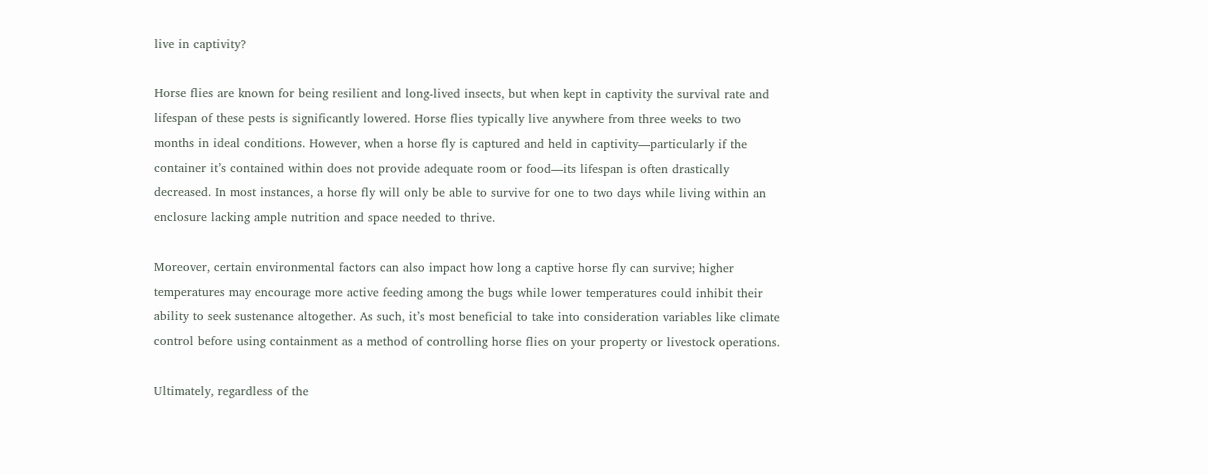live in captivity?

Horse flies are known for being resilient and long-lived insects, but when kept in captivity the survival rate and lifespan of these pests is significantly lowered. Horse flies typically live anywhere from three weeks to two months in ideal conditions. However, when a horse fly is captured and held in captivity—particularly if the container it’s contained within does not provide adequate room or food—its lifespan is often drastically decreased. In most instances, a horse fly will only be able to survive for one to two days while living within an enclosure lacking ample nutrition and space needed to thrive.

Moreover, certain environmental factors can also impact how long a captive horse fly can survive; higher temperatures may encourage more active feeding among the bugs while lower temperatures could inhibit their ability to seek sustenance altogether. As such, it’s most beneficial to take into consideration variables like climate control before using containment as a method of controlling horse flies on your property or livestock operations.

Ultimately, regardless of the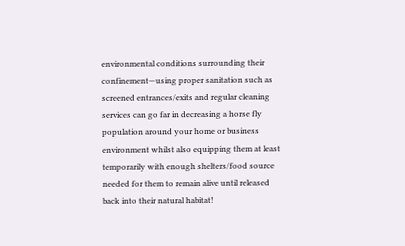environmental conditions surrounding their confinement—using proper sanitation such as screened entrances/exits and regular cleaning services can go far in decreasing a horse fly population around your home or business environment whilst also equipping them at least temporarily with enough shelters/food source needed for them to remain alive until released back into their natural habitat!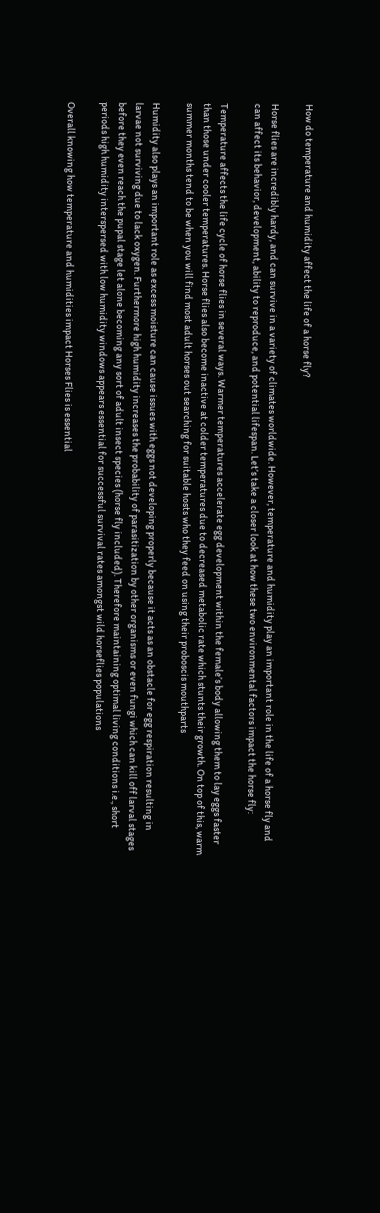How do temperature and humidity affect the life of a horse fly?

Horse flies are incredibly hardy, and can survive in a variety of climates worldwide. However, temperature and humidity play an important role in the life of a horse fly and can affect its behavior, development, ability to reproduce, and potential lifespan. Let’s take a closer look at how these two environmental factors impact the horse fly:

Temperature affects the life cycle of horse flies in several ways. Warmer temperatures accelerate egg development within the female’s body allowing them to lay eggs faster than those under cooler temperatures. Horse flies also become inactive at colder temperatures due to decreased metabolic rate which stunts their growth. On top of this, warm summer months tend to be when you will find most adult horses out searching for suitable hosts who they feed on using their proboscis mouthparts

Humidity also plays an important role as excess moisture can cause issues with eggs not developing properly because it acts as an obstacle for egg respiration resulting in larvae not surviving due to lack oxygen. Furthermore high humidity increases the probability of parasitization by other organisms or even fungi which can kill off larval stages before they even reach the pupal stage let alone becoming any sort of adult insect species (horse fly included). Therefore maintaining optimal living conditions i.e., short periods high humidity interspersed with low humidity windows appears essential for successful survival rates amongst wild horseflies populations

Overall knowing how temperature and humidities impact Horses Flies is essential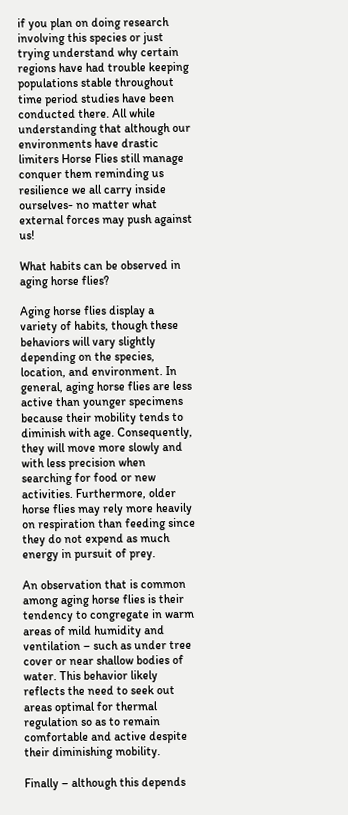if you plan on doing research involving this species or just trying understand why certain regions have had trouble keeping populations stable throughout time period studies have been conducted there. All while understanding that although our environments have drastic limiters Horse Flies still manage conquer them reminding us resilience we all carry inside ourselves- no matter what external forces may push against us!

What habits can be observed in aging horse flies?

Aging horse flies display a variety of habits, though these behaviors will vary slightly depending on the species, location, and environment. In general, aging horse flies are less active than younger specimens because their mobility tends to diminish with age. Consequently, they will move more slowly and with less precision when searching for food or new activities. Furthermore, older horse flies may rely more heavily on respiration than feeding since they do not expend as much energy in pursuit of prey.

An observation that is common among aging horse flies is their tendency to congregate in warm areas of mild humidity and ventilation – such as under tree cover or near shallow bodies of water. This behavior likely reflects the need to seek out areas optimal for thermal regulation so as to remain comfortable and active despite their diminishing mobility.

Finally – although this depends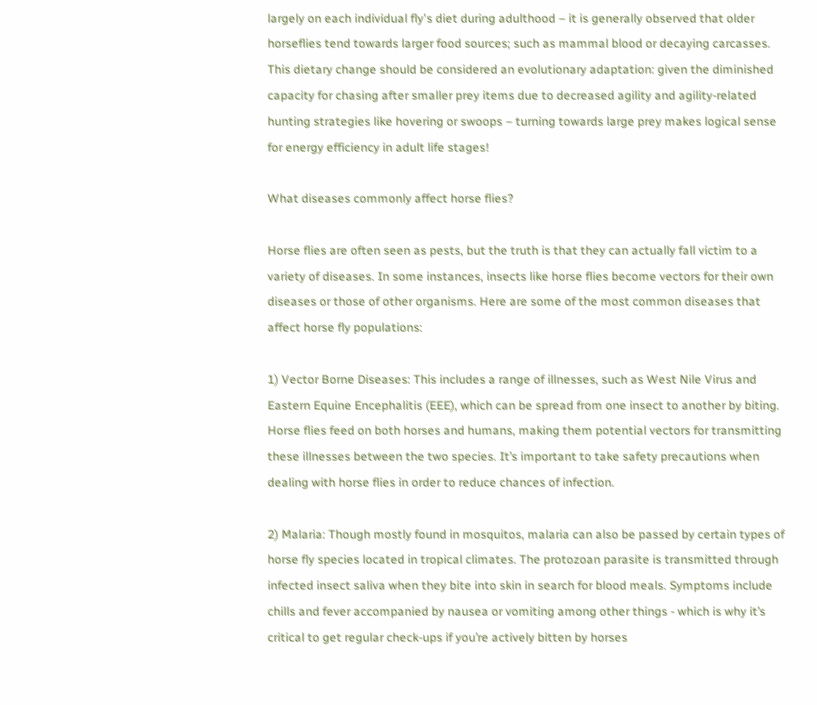largely on each individual fly's diet during adulthood – it is generally observed that older horseflies tend towards larger food sources; such as mammal blood or decaying carcasses. This dietary change should be considered an evolutionary adaptation: given the diminished capacity for chasing after smaller prey items due to decreased agility and agility-related hunting strategies like hovering or swoops – turning towards large prey makes logical sense for energy efficiency in adult life stages!

What diseases commonly affect horse flies?

Horse flies are often seen as pests, but the truth is that they can actually fall victim to a variety of diseases. In some instances, insects like horse flies become vectors for their own diseases or those of other organisms. Here are some of the most common diseases that affect horse fly populations:

1) Vector Borne Diseases: This includes a range of illnesses, such as West Nile Virus and Eastern Equine Encephalitis (EEE), which can be spread from one insect to another by biting. Horse flies feed on both horses and humans, making them potential vectors for transmitting these illnesses between the two species. It’s important to take safety precautions when dealing with horse flies in order to reduce chances of infection.

2) Malaria: Though mostly found in mosquitos, malaria can also be passed by certain types of horse fly species located in tropical climates. The protozoan parasite is transmitted through infected insect saliva when they bite into skin in search for blood meals. Symptoms include chills and fever accompanied by nausea or vomiting among other things - which is why it’s critical to get regular check-ups if you’re actively bitten by horses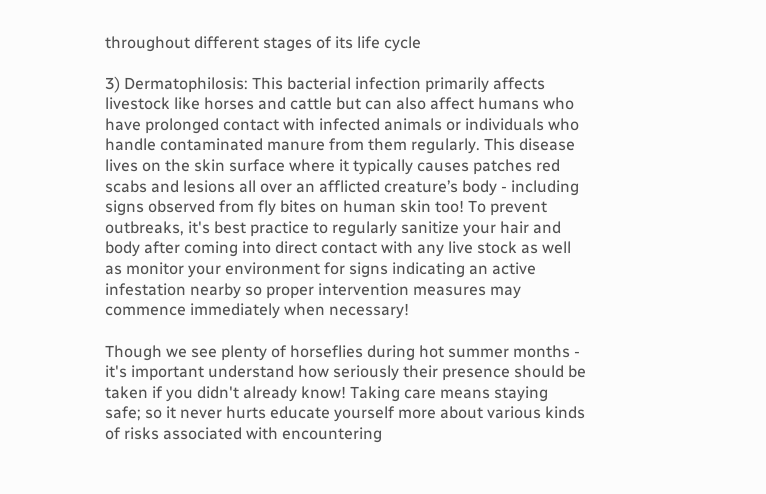throughout different stages of its life cycle

3) Dermatophilosis: This bacterial infection primarily affects livestock like horses and cattle but can also affect humans who have prolonged contact with infected animals or individuals who handle contaminated manure from them regularly. This disease lives on the skin surface where it typically causes patches red scabs and lesions all over an afflicted creature’s body - including signs observed from fly bites on human skin too! To prevent outbreaks, it's best practice to regularly sanitize your hair and body after coming into direct contact with any live stock as well as monitor your environment for signs indicating an active infestation nearby so proper intervention measures may commence immediately when necessary!

Though we see plenty of horseflies during hot summer months - it's important understand how seriously their presence should be taken if you didn't already know! Taking care means staying safe; so it never hurts educate yourself more about various kinds of risks associated with encountering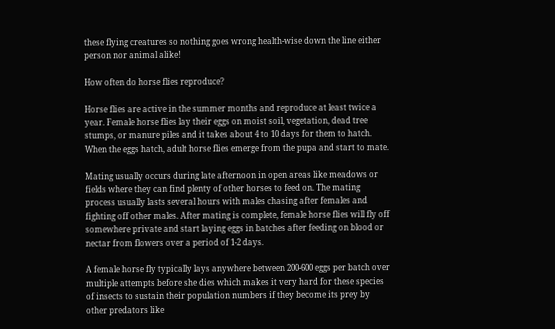these flying creatures so nothing goes wrong health-wise down the line either person nor animal alike!

How often do horse flies reproduce?

Horse flies are active in the summer months and reproduce at least twice a year. Female horse flies lay their eggs on moist soil, vegetation, dead tree stumps, or manure piles and it takes about 4 to 10 days for them to hatch. When the eggs hatch, adult horse flies emerge from the pupa and start to mate.

Mating usually occurs during late afternoon in open areas like meadows or fields where they can find plenty of other horses to feed on. The mating process usually lasts several hours with males chasing after females and fighting off other males. After mating is complete, female horse flies will fly off somewhere private and start laying eggs in batches after feeding on blood or nectar from flowers over a period of 1-2 days.

A female horse fly typically lays anywhere between 200-600 eggs per batch over multiple attempts before she dies which makes it very hard for these species of insects to sustain their population numbers if they become its prey by other predators like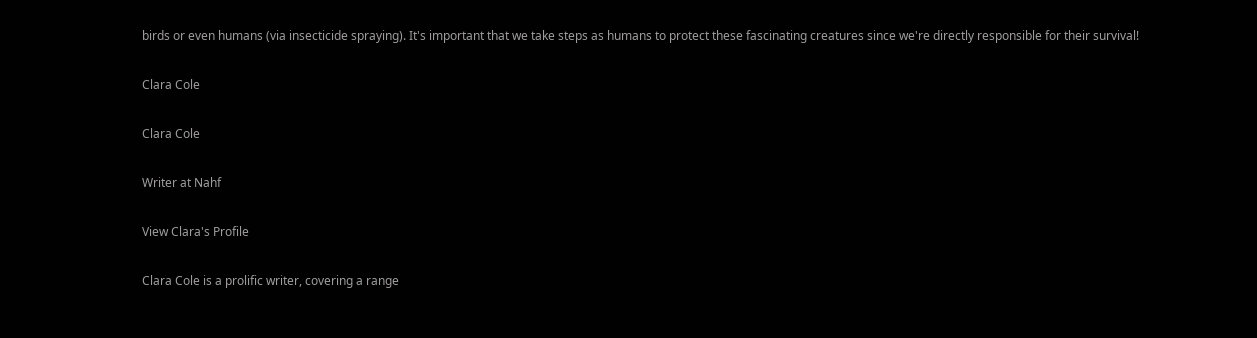birds or even humans (via insecticide spraying). It's important that we take steps as humans to protect these fascinating creatures since we're directly responsible for their survival!

Clara Cole

Clara Cole

Writer at Nahf

View Clara's Profile

Clara Cole is a prolific writer, covering a range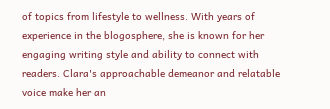of topics from lifestyle to wellness. With years of experience in the blogosphere, she is known for her engaging writing style and ability to connect with readers. Clara's approachable demeanor and relatable voice make her an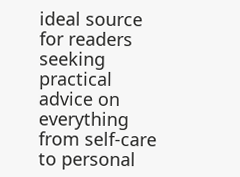ideal source for readers seeking practical advice on everything from self-care to personal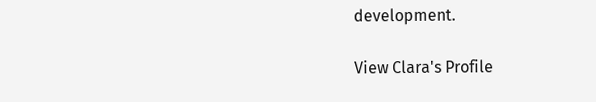development.

View Clara's Profile